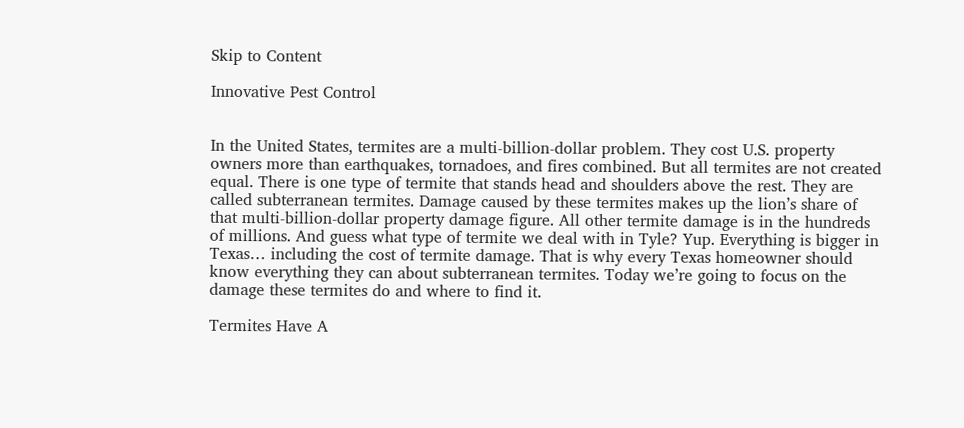Skip to Content

Innovative Pest Control


In the United States, termites are a multi-billion-dollar problem. They cost U.S. property owners more than earthquakes, tornadoes, and fires combined. But all termites are not created equal. There is one type of termite that stands head and shoulders above the rest. They are called subterranean termites. Damage caused by these termites makes up the lion’s share of that multi-billion-dollar property damage figure. All other termite damage is in the hundreds of millions. And guess what type of termite we deal with in Tyle? Yup. Everything is bigger in Texas… including the cost of termite damage. That is why every Texas homeowner should know everything they can about subterranean termites. Today we’re going to focus on the damage these termites do and where to find it.

Termites Have A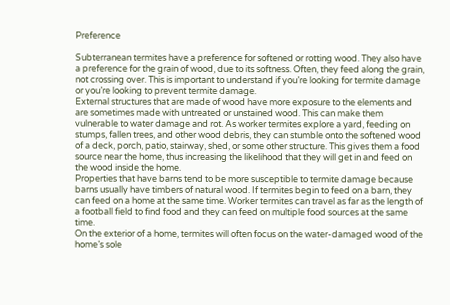Preference

Subterranean termites have a preference for softened or rotting wood. They also have a preference for the grain of wood, due to its softness. Often, they feed along the grain, not crossing over. This is important to understand if you’re looking for termite damage or you’re looking to prevent termite damage.
External structures that are made of wood have more exposure to the elements and are sometimes made with untreated or unstained wood. This can make them vulnerable to water damage and rot. As worker termites explore a yard, feeding on stumps, fallen trees, and other wood debris, they can stumble onto the softened wood of a deck, porch, patio, stairway, shed, or some other structure. This gives them a food source near the home, thus increasing the likelihood that they will get in and feed on the wood inside the home.
Properties that have barns tend to be more susceptible to termite damage because barns usually have timbers of natural wood. If termites begin to feed on a barn, they can feed on a home at the same time. Worker termites can travel as far as the length of a football field to find food and they can feed on multiple food sources at the same time.
On the exterior of a home, termites will often focus on the water-damaged wood of the home’s sole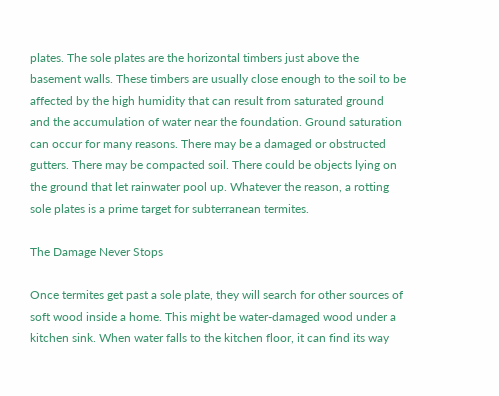plates. The sole plates are the horizontal timbers just above the basement walls. These timbers are usually close enough to the soil to be affected by the high humidity that can result from saturated ground and the accumulation of water near the foundation. Ground saturation can occur for many reasons. There may be a damaged or obstructed gutters. There may be compacted soil. There could be objects lying on the ground that let rainwater pool up. Whatever the reason, a rotting sole plates is a prime target for subterranean termites.

The Damage Never Stops

Once termites get past a sole plate, they will search for other sources of soft wood inside a home. This might be water-damaged wood under a kitchen sink. When water falls to the kitchen floor, it can find its way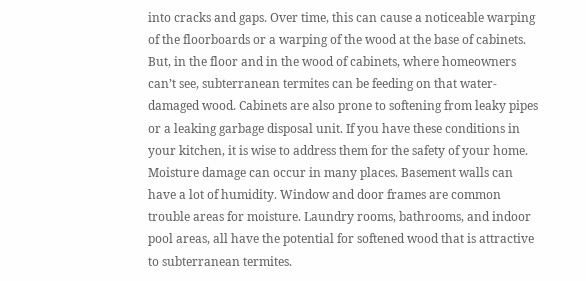into cracks and gaps. Over time, this can cause a noticeable warping of the floorboards or a warping of the wood at the base of cabinets. But, in the floor and in the wood of cabinets, where homeowners can’t see, subterranean termites can be feeding on that water-damaged wood. Cabinets are also prone to softening from leaky pipes or a leaking garbage disposal unit. If you have these conditions in your kitchen, it is wise to address them for the safety of your home.
Moisture damage can occur in many places. Basement walls can have a lot of humidity. Window and door frames are common trouble areas for moisture. Laundry rooms, bathrooms, and indoor pool areas, all have the potential for softened wood that is attractive to subterranean termites.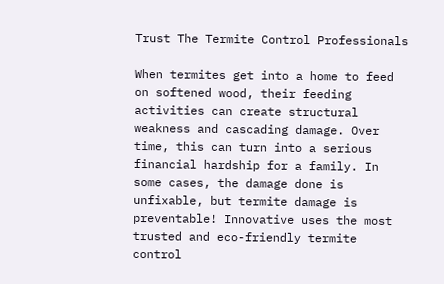Trust The Termite Control Professionals

When termites get into a home to feed on softened wood, their feeding activities can create structural weakness and cascading damage. Over time, this can turn into a serious financial hardship for a family. In some cases, the damage done is unfixable, but termite damage is preventable! Innovative uses the most trusted and eco-friendly termite control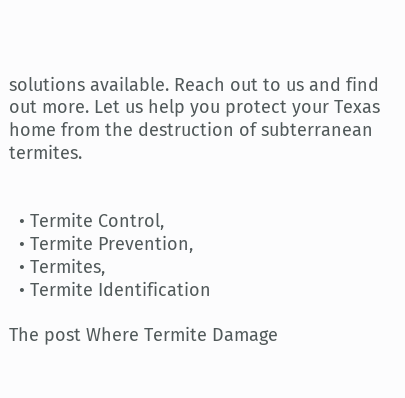solutions available. Reach out to us and find out more. Let us help you protect your Texas home from the destruction of subterranean termites.


  • Termite Control,
  • Termite Prevention,
  • Termites,
  • Termite Identification

The post Where Termite Damage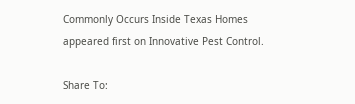Commonly Occurs Inside Texas Homes appeared first on Innovative Pest Control.

Share To: